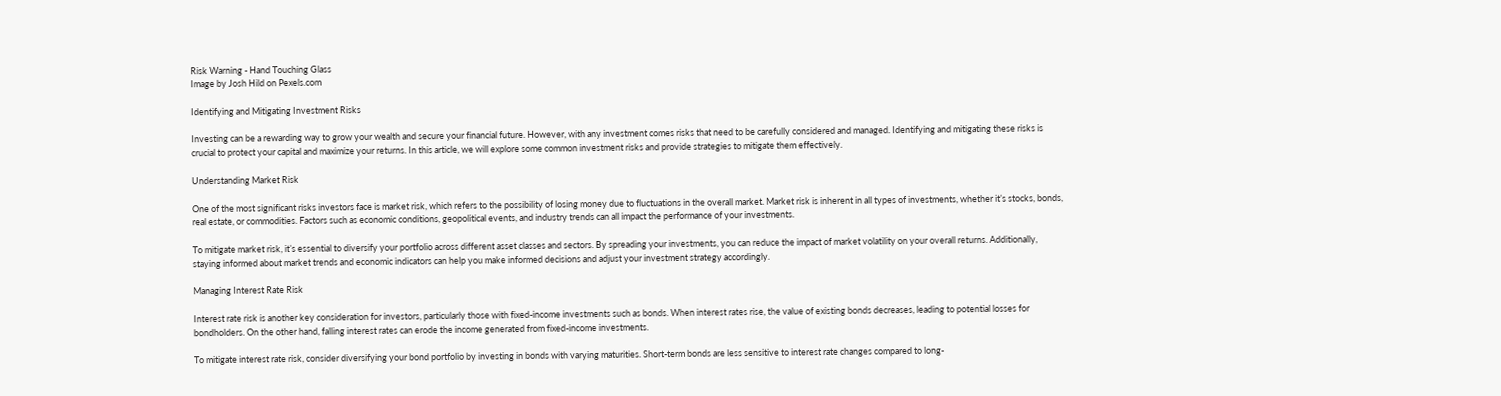Risk Warning - Hand Touching Glass
Image by Josh Hild on Pexels.com

Identifying and Mitigating Investment Risks

Investing can be a rewarding way to grow your wealth and secure your financial future. However, with any investment comes risks that need to be carefully considered and managed. Identifying and mitigating these risks is crucial to protect your capital and maximize your returns. In this article, we will explore some common investment risks and provide strategies to mitigate them effectively.

Understanding Market Risk

One of the most significant risks investors face is market risk, which refers to the possibility of losing money due to fluctuations in the overall market. Market risk is inherent in all types of investments, whether it’s stocks, bonds, real estate, or commodities. Factors such as economic conditions, geopolitical events, and industry trends can all impact the performance of your investments.

To mitigate market risk, it’s essential to diversify your portfolio across different asset classes and sectors. By spreading your investments, you can reduce the impact of market volatility on your overall returns. Additionally, staying informed about market trends and economic indicators can help you make informed decisions and adjust your investment strategy accordingly.

Managing Interest Rate Risk

Interest rate risk is another key consideration for investors, particularly those with fixed-income investments such as bonds. When interest rates rise, the value of existing bonds decreases, leading to potential losses for bondholders. On the other hand, falling interest rates can erode the income generated from fixed-income investments.

To mitigate interest rate risk, consider diversifying your bond portfolio by investing in bonds with varying maturities. Short-term bonds are less sensitive to interest rate changes compared to long-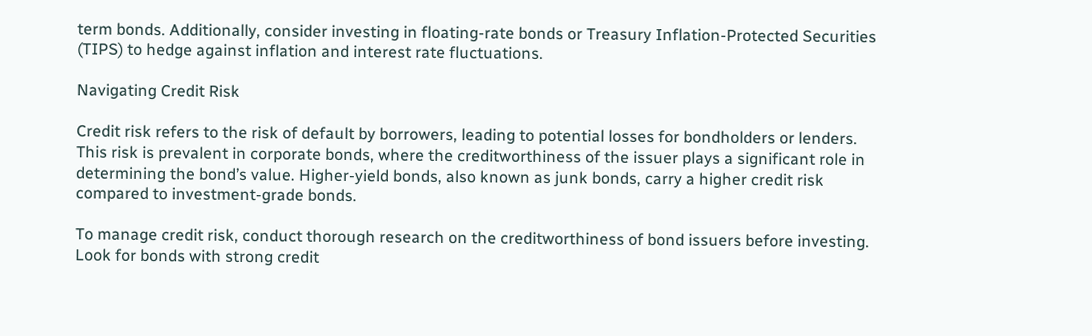term bonds. Additionally, consider investing in floating-rate bonds or Treasury Inflation-Protected Securities (TIPS) to hedge against inflation and interest rate fluctuations.

Navigating Credit Risk

Credit risk refers to the risk of default by borrowers, leading to potential losses for bondholders or lenders. This risk is prevalent in corporate bonds, where the creditworthiness of the issuer plays a significant role in determining the bond’s value. Higher-yield bonds, also known as junk bonds, carry a higher credit risk compared to investment-grade bonds.

To manage credit risk, conduct thorough research on the creditworthiness of bond issuers before investing. Look for bonds with strong credit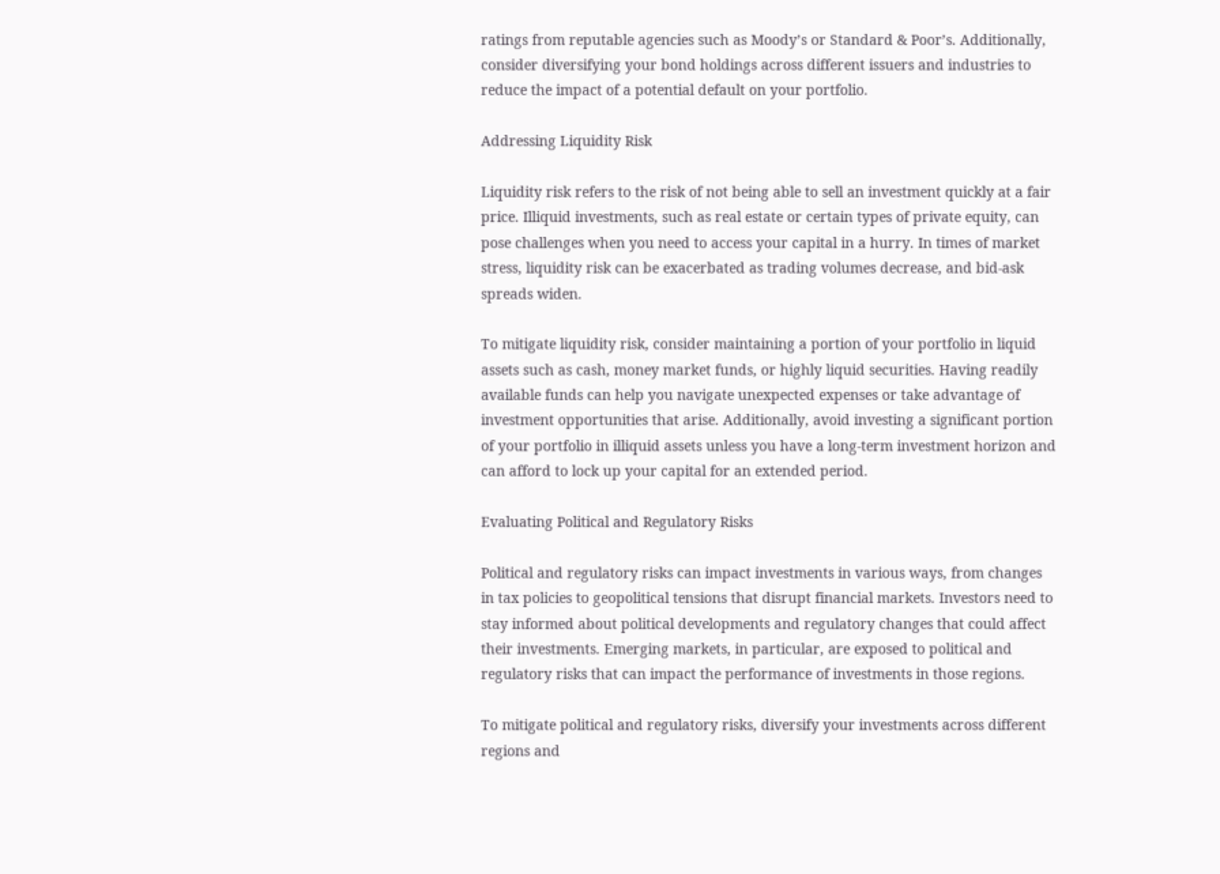ratings from reputable agencies such as Moody’s or Standard & Poor’s. Additionally, consider diversifying your bond holdings across different issuers and industries to reduce the impact of a potential default on your portfolio.

Addressing Liquidity Risk

Liquidity risk refers to the risk of not being able to sell an investment quickly at a fair price. Illiquid investments, such as real estate or certain types of private equity, can pose challenges when you need to access your capital in a hurry. In times of market stress, liquidity risk can be exacerbated as trading volumes decrease, and bid-ask spreads widen.

To mitigate liquidity risk, consider maintaining a portion of your portfolio in liquid assets such as cash, money market funds, or highly liquid securities. Having readily available funds can help you navigate unexpected expenses or take advantage of investment opportunities that arise. Additionally, avoid investing a significant portion of your portfolio in illiquid assets unless you have a long-term investment horizon and can afford to lock up your capital for an extended period.

Evaluating Political and Regulatory Risks

Political and regulatory risks can impact investments in various ways, from changes in tax policies to geopolitical tensions that disrupt financial markets. Investors need to stay informed about political developments and regulatory changes that could affect their investments. Emerging markets, in particular, are exposed to political and regulatory risks that can impact the performance of investments in those regions.

To mitigate political and regulatory risks, diversify your investments across different regions and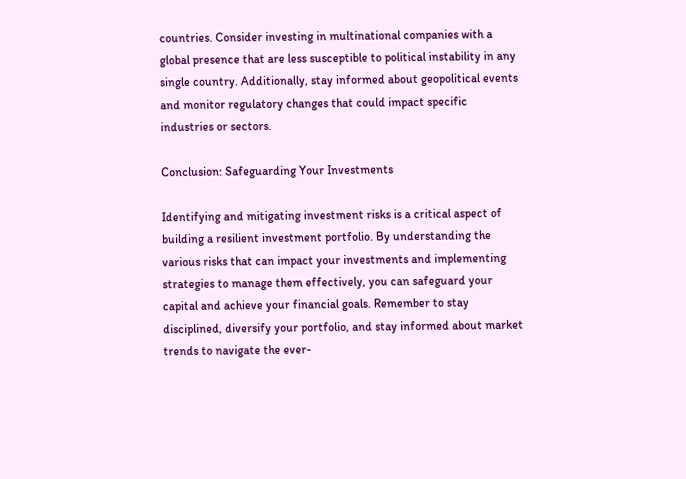countries. Consider investing in multinational companies with a global presence that are less susceptible to political instability in any single country. Additionally, stay informed about geopolitical events and monitor regulatory changes that could impact specific industries or sectors.

Conclusion: Safeguarding Your Investments

Identifying and mitigating investment risks is a critical aspect of building a resilient investment portfolio. By understanding the various risks that can impact your investments and implementing strategies to manage them effectively, you can safeguard your capital and achieve your financial goals. Remember to stay disciplined, diversify your portfolio, and stay informed about market trends to navigate the ever-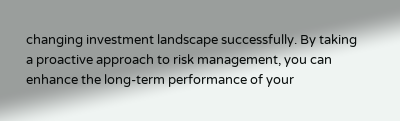changing investment landscape successfully. By taking a proactive approach to risk management, you can enhance the long-term performance of your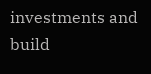investments and build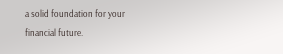a solid foundation for your financial future.